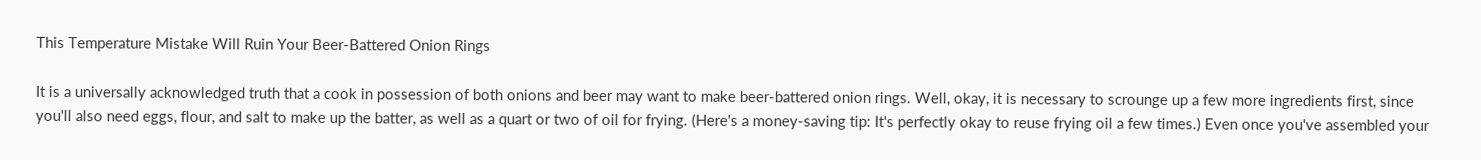This Temperature Mistake Will Ruin Your Beer-Battered Onion Rings

It is a universally acknowledged truth that a cook in possession of both onions and beer may want to make beer-battered onion rings. Well, okay, it is necessary to scrounge up a few more ingredients first, since you'll also need eggs, flour, and salt to make up the batter, as well as a quart or two of oil for frying. (Here's a money-saving tip: It's perfectly okay to reuse frying oil a few times.) Even once you've assembled your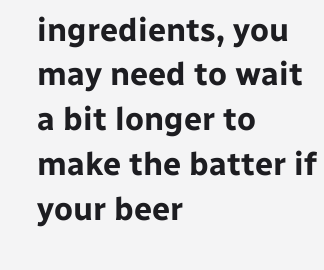ingredients, you may need to wait a bit longer to make the batter if your beer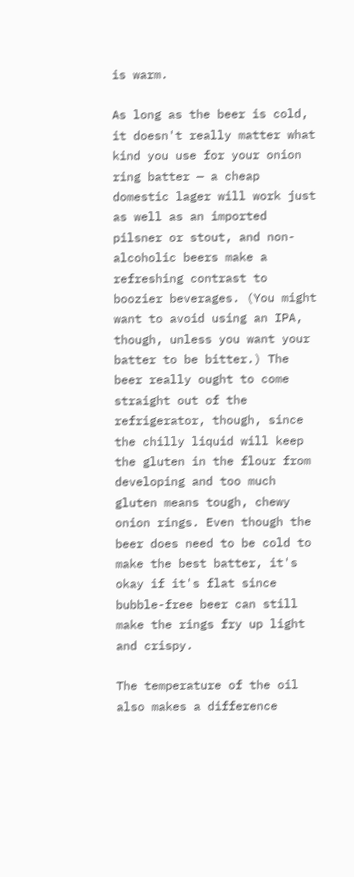is warm.

As long as the beer is cold, it doesn't really matter what kind you use for your onion ring batter — a cheap domestic lager will work just as well as an imported pilsner or stout, and non-alcoholic beers make a refreshing contrast to boozier beverages. (You might want to avoid using an IPA, though, unless you want your batter to be bitter.) The beer really ought to come straight out of the refrigerator, though, since the chilly liquid will keep the gluten in the flour from developing and too much gluten means tough, chewy onion rings. Even though the beer does need to be cold to make the best batter, it's okay if it's flat since bubble-free beer can still make the rings fry up light and crispy.

The temperature of the oil also makes a difference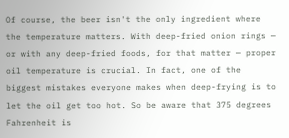Of course, the beer isn't the only ingredient where the temperature matters. With deep-fried onion rings — or with any deep-fried foods, for that matter — proper oil temperature is crucial. In fact, one of the biggest mistakes everyone makes when deep-frying is to let the oil get too hot. So be aware that 375 degrees Fahrenheit is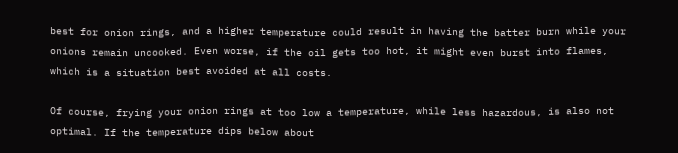best for onion rings, and a higher temperature could result in having the batter burn while your onions remain uncooked. Even worse, if the oil gets too hot, it might even burst into flames, which is a situation best avoided at all costs.

Of course, frying your onion rings at too low a temperature, while less hazardous, is also not optimal. If the temperature dips below about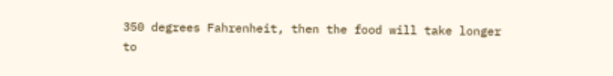350 degrees Fahrenheit, then the food will take longer to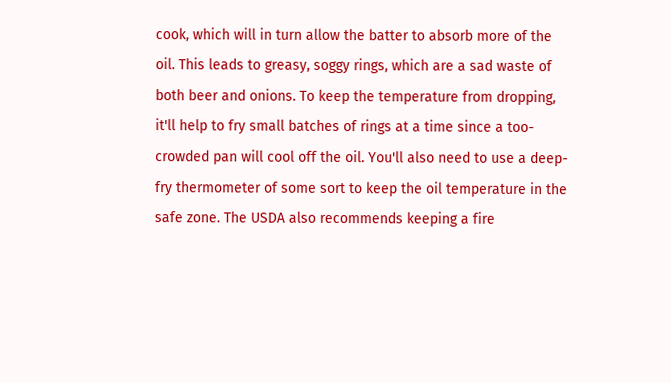cook, which will in turn allow the batter to absorb more of the oil. This leads to greasy, soggy rings, which are a sad waste of both beer and onions. To keep the temperature from dropping, it'll help to fry small batches of rings at a time since a too-crowded pan will cool off the oil. You'll also need to use a deep-fry thermometer of some sort to keep the oil temperature in the safe zone. The USDA also recommends keeping a fire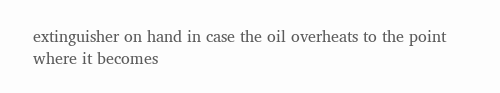extinguisher on hand in case the oil overheats to the point where it becomes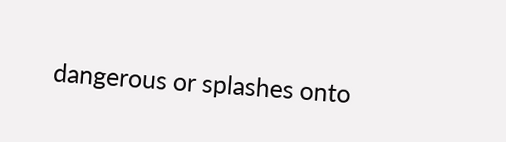dangerous or splashes onto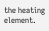the heating element.